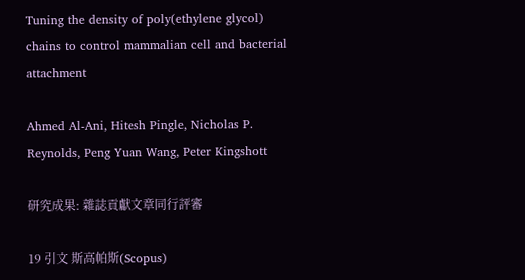Tuning the density of poly(ethylene glycol) chains to control mammalian cell and bacterial attachment

Ahmed Al-Ani, Hitesh Pingle, Nicholas P. Reynolds, Peng Yuan Wang, Peter Kingshott

研究成果: 雜誌貢獻文章同行評審

19 引文 斯高帕斯(Scopus)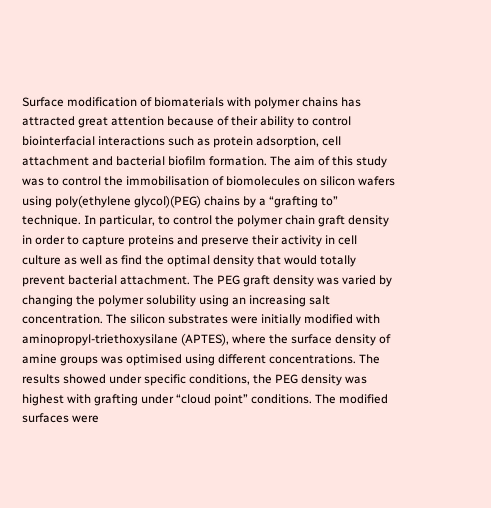Surface modification of biomaterials with polymer chains has attracted great attention because of their ability to control biointerfacial interactions such as protein adsorption, cell attachment and bacterial biofilm formation. The aim of this study was to control the immobilisation of biomolecules on silicon wafers using poly(ethylene glycol)(PEG) chains by a “grafting to” technique. In particular, to control the polymer chain graft density in order to capture proteins and preserve their activity in cell culture as well as find the optimal density that would totally prevent bacterial attachment. The PEG graft density was varied by changing the polymer solubility using an increasing salt concentration. The silicon substrates were initially modified with aminopropyl-triethoxysilane (APTES), where the surface density of amine groups was optimised using different concentrations. The results showed under specific conditions, the PEG density was highest with grafting under “cloud point” conditions. The modified surfaces were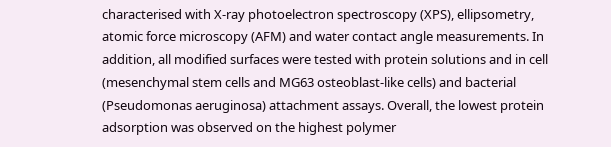characterised with X-ray photoelectron spectroscopy (XPS), ellipsometry, atomic force microscopy (AFM) and water contact angle measurements. In addition, all modified surfaces were tested with protein solutions and in cell (mesenchymal stem cells and MG63 osteoblast-like cells) and bacterial (Pseudomonas aeruginosa) attachment assays. Overall, the lowest protein adsorption was observed on the highest polymer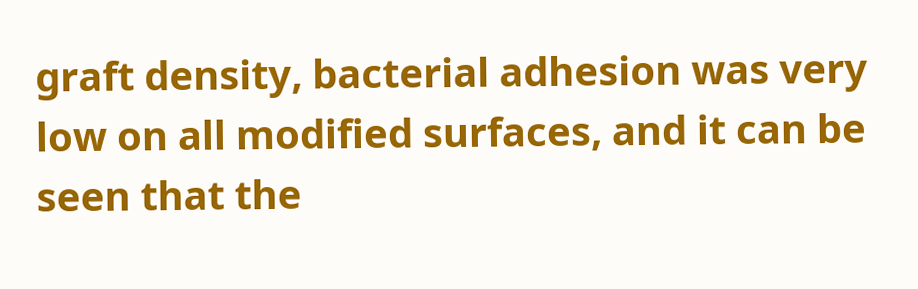graft density, bacterial adhesion was very low on all modified surfaces, and it can be seen that the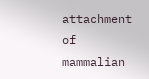attachment of mammalian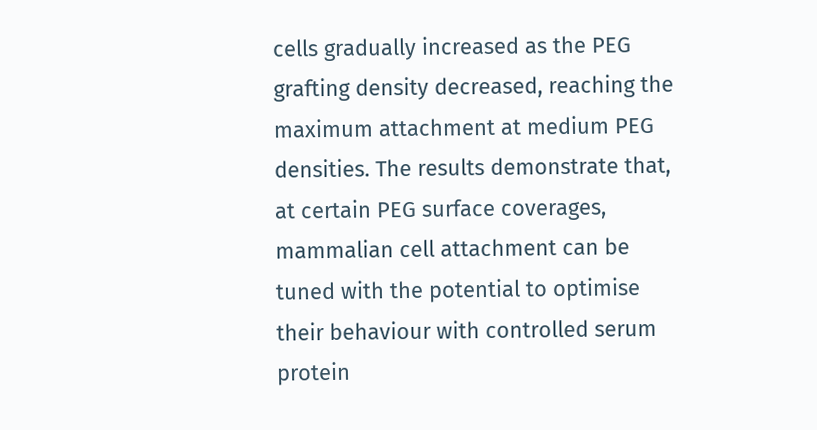cells gradually increased as the PEG grafting density decreased, reaching the maximum attachment at medium PEG densities. The results demonstrate that, at certain PEG surface coverages, mammalian cell attachment can be tuned with the potential to optimise their behaviour with controlled serum protein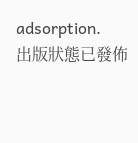adsorption.
出版狀態已發佈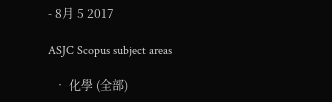- 8月 5 2017

ASJC Scopus subject areas

  • 化學 (全部)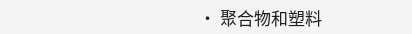• 聚合物和塑料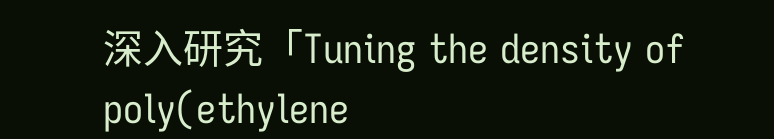深入研究「Tuning the density of poly(ethylene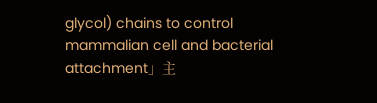glycol) chains to control mammalian cell and bacterial attachment」主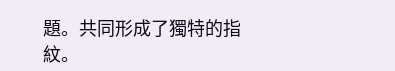題。共同形成了獨特的指紋。